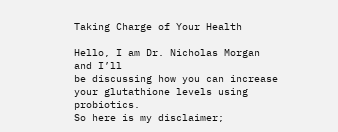Taking Charge of Your Health

Hello, I am Dr. Nicholas Morgan and I’ll
be discussing how you can increase your glutathione levels using probiotics.
So here is my disclaimer;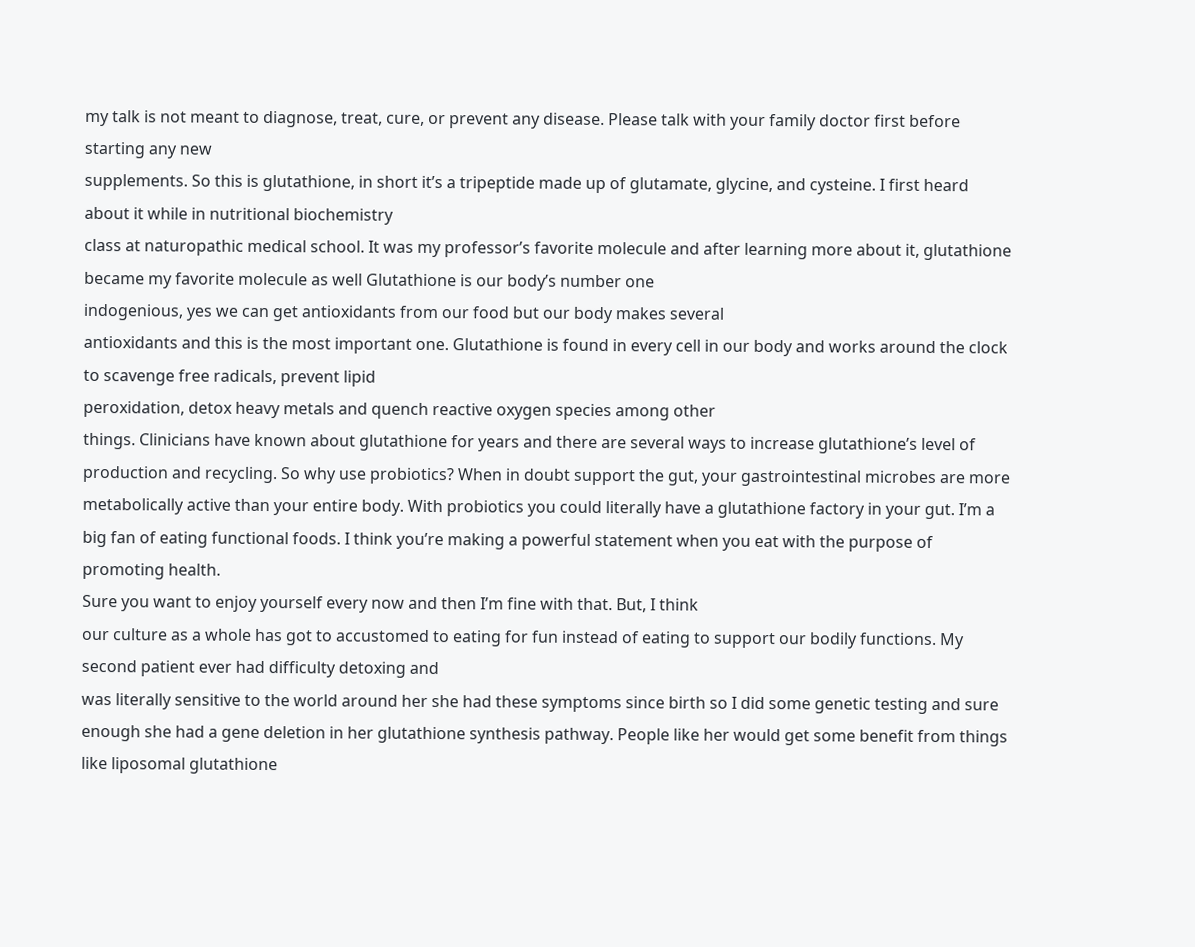my talk is not meant to diagnose, treat, cure, or prevent any disease. Please talk with your family doctor first before starting any new
supplements. So this is glutathione, in short it’s a tripeptide made up of glutamate, glycine, and cysteine. I first heard about it while in nutritional biochemistry
class at naturopathic medical school. It was my professor’s favorite molecule and after learning more about it, glutathione became my favorite molecule as well Glutathione is our body’s number one
indogenious, yes we can get antioxidants from our food but our body makes several
antioxidants and this is the most important one. Glutathione is found in every cell in our body and works around the clock to scavenge free radicals, prevent lipid
peroxidation, detox heavy metals and quench reactive oxygen species among other
things. Clinicians have known about glutathione for years and there are several ways to increase glutathione’s level of
production and recycling. So why use probiotics? When in doubt support the gut, your gastrointestinal microbes are more metabolically active than your entire body. With probiotics you could literally have a glutathione factory in your gut. I’m a big fan of eating functional foods. I think you’re making a powerful statement when you eat with the purpose of promoting health.
Sure you want to enjoy yourself every now and then I’m fine with that. But, I think
our culture as a whole has got to accustomed to eating for fun instead of eating to support our bodily functions. My second patient ever had difficulty detoxing and
was literally sensitive to the world around her she had these symptoms since birth so I did some genetic testing and sure enough she had a gene deletion in her glutathione synthesis pathway. People like her would get some benefit from things like liposomal glutathione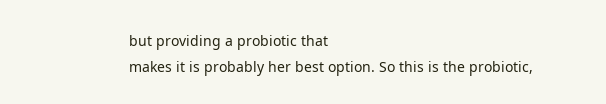but providing a probiotic that
makes it is probably her best option. So this is the probiotic,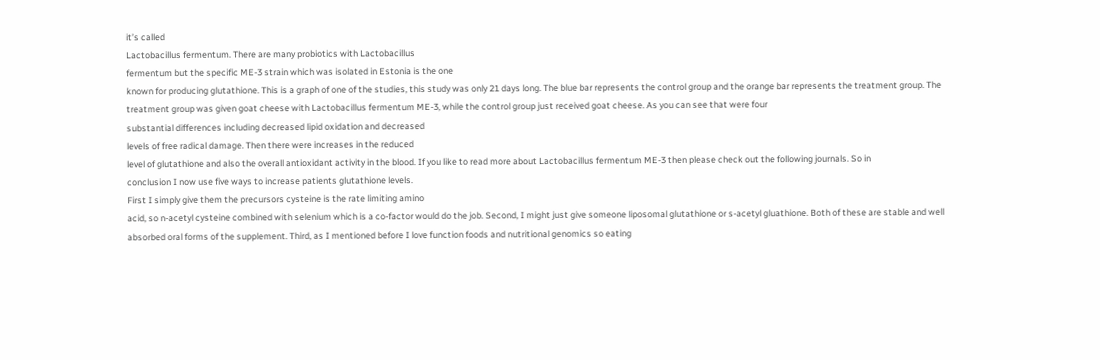it’s called
Lactobacillus fermentum. There are many probiotics with Lactobacillus
fermentum but the specific ME-3 strain which was isolated in Estonia is the one
known for producing glutathione. This is a graph of one of the studies, this study was only 21 days long. The blue bar represents the control group and the orange bar represents the treatment group. The treatment group was given goat cheese with Lactobacillus fermentum ME-3, while the control group just received goat cheese. As you can see that were four
substantial differences including decreased lipid oxidation and decreased
levels of free radical damage. Then there were increases in the reduced
level of glutathione and also the overall antioxidant activity in the blood. If you like to read more about Lactobacillus fermentum ME-3 then please check out the following journals. So in
conclusion I now use five ways to increase patients glutathione levels.
First I simply give them the precursors cysteine is the rate limiting amino
acid, so n-acetyl cysteine combined with selenium which is a co-factor would do the job. Second, I might just give someone liposomal glutathione or s-acetyl gluathione. Both of these are stable and well absorbed oral forms of the supplement. Third, as I mentioned before I love function foods and nutritional genomics so eating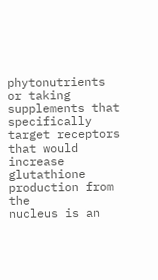phytonutrients or taking supplements that
specifically target receptors that would increase glutathione production from the
nucleus is an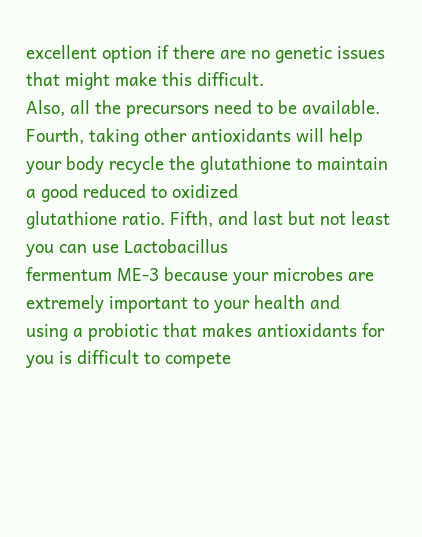excellent option if there are no genetic issues that might make this difficult.
Also, all the precursors need to be available. Fourth, taking other antioxidants will help your body recycle the glutathione to maintain a good reduced to oxidized
glutathione ratio. Fifth, and last but not least you can use Lactobacillus
fermentum ME-3 because your microbes are extremely important to your health and
using a probiotic that makes antioxidants for you is difficult to compete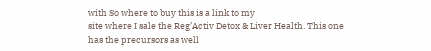with So where to buy this is a link to my
site where I sale the Reg’Activ Detox & Liver Health. This one has the precursors as well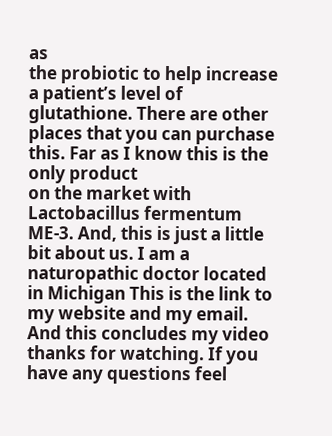as
the probiotic to help increase a patient’s level of glutathione. There are other places that you can purchase this. Far as I know this is the only product
on the market with Lactobacillus fermentum ME-3. And, this is just a little bit about us. I am a naturopathic doctor located in Michigan This is the link to my website and my email. And this concludes my video thanks for watching. If you have any questions feel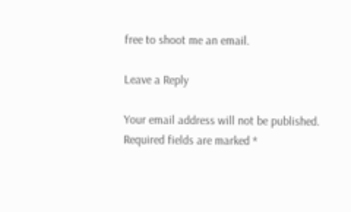free to shoot me an email.

Leave a Reply

Your email address will not be published. Required fields are marked *